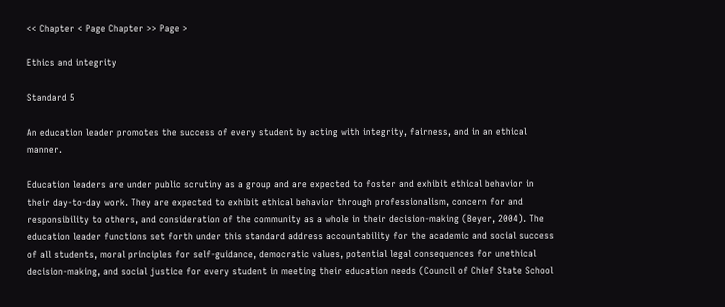<< Chapter < Page Chapter >> Page >

Ethics and integrity

Standard 5

An education leader promotes the success of every student by acting with integrity, fairness, and in an ethical manner.

Education leaders are under public scrutiny as a group and are expected to foster and exhibit ethical behavior in their day-to-day work. They are expected to exhibit ethical behavior through professionalism, concern for and responsibility to others, and consideration of the community as a whole in their decision-making (Beyer, 2004). The education leader functions set forth under this standard address accountability for the academic and social success of all students, moral principles for self-guidance, democratic values, potential legal consequences for unethical decision-making, and social justice for every student in meeting their education needs (Council of Chief State School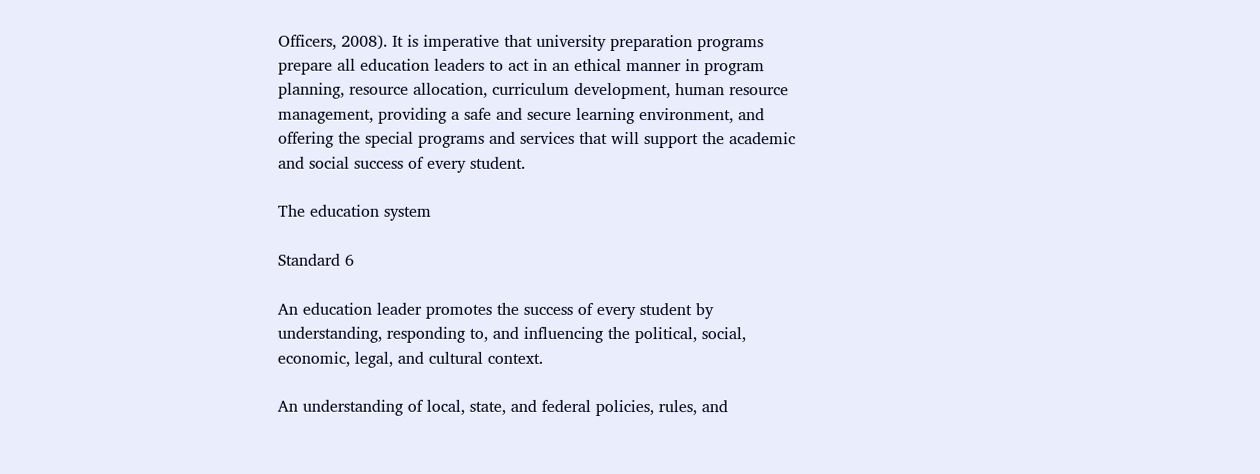Officers, 2008). It is imperative that university preparation programs prepare all education leaders to act in an ethical manner in program planning, resource allocation, curriculum development, human resource management, providing a safe and secure learning environment, and offering the special programs and services that will support the academic and social success of every student.

The education system

Standard 6

An education leader promotes the success of every student by understanding, responding to, and influencing the political, social, economic, legal, and cultural context.

An understanding of local, state, and federal policies, rules, and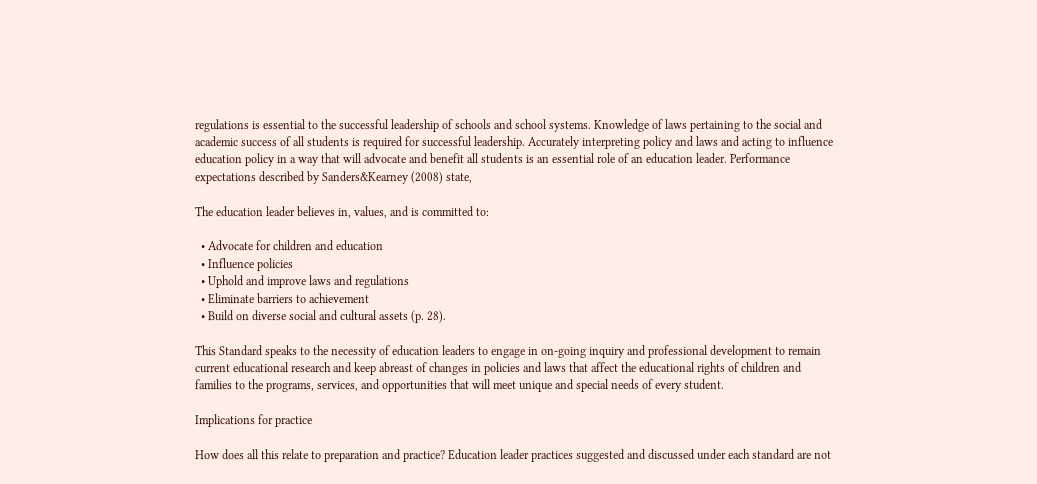regulations is essential to the successful leadership of schools and school systems. Knowledge of laws pertaining to the social and academic success of all students is required for successful leadership. Accurately interpreting policy and laws and acting to influence education policy in a way that will advocate and benefit all students is an essential role of an education leader. Performance expectations described by Sanders&Kearney (2008) state,

The education leader believes in, values, and is committed to:

  • Advocate for children and education
  • Influence policies
  • Uphold and improve laws and regulations
  • Eliminate barriers to achievement
  • Build on diverse social and cultural assets (p. 28).

This Standard speaks to the necessity of education leaders to engage in on-going inquiry and professional development to remain current educational research and keep abreast of changes in policies and laws that affect the educational rights of children and families to the programs, services, and opportunities that will meet unique and special needs of every student.

Implications for practice

How does all this relate to preparation and practice? Education leader practices suggested and discussed under each standard are not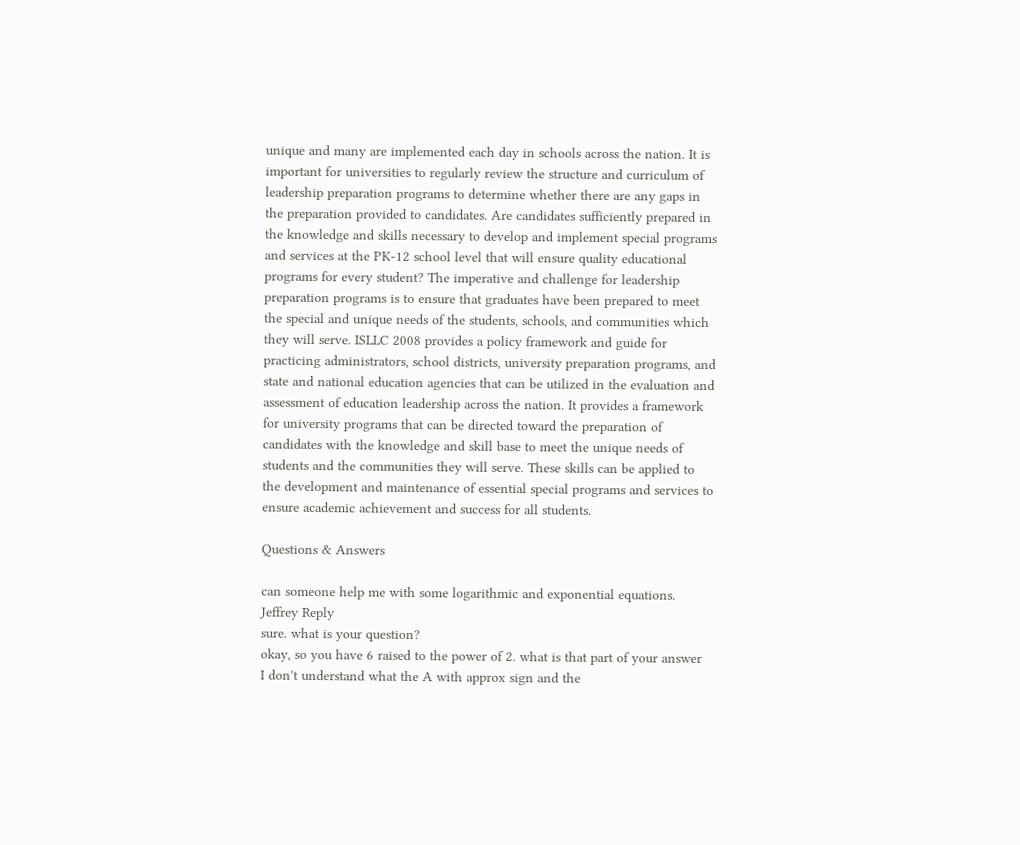unique and many are implemented each day in schools across the nation. It is important for universities to regularly review the structure and curriculum of leadership preparation programs to determine whether there are any gaps in the preparation provided to candidates. Are candidates sufficiently prepared in the knowledge and skills necessary to develop and implement special programs and services at the PK-12 school level that will ensure quality educational programs for every student? The imperative and challenge for leadership preparation programs is to ensure that graduates have been prepared to meet the special and unique needs of the students, schools, and communities which they will serve. ISLLC 2008 provides a policy framework and guide for practicing administrators, school districts, university preparation programs, and state and national education agencies that can be utilized in the evaluation and assessment of education leadership across the nation. It provides a framework for university programs that can be directed toward the preparation of candidates with the knowledge and skill base to meet the unique needs of students and the communities they will serve. These skills can be applied to the development and maintenance of essential special programs and services to ensure academic achievement and success for all students.

Questions & Answers

can someone help me with some logarithmic and exponential equations.
Jeffrey Reply
sure. what is your question?
okay, so you have 6 raised to the power of 2. what is that part of your answer
I don't understand what the A with approx sign and the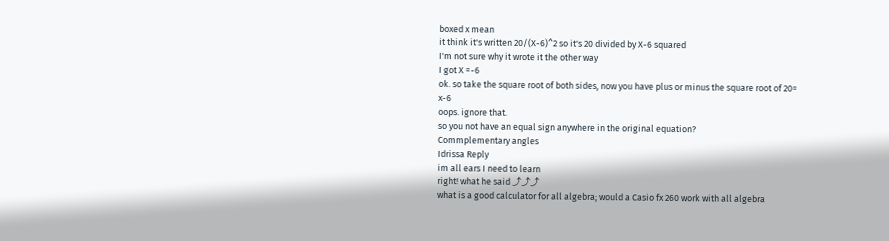boxed x mean
it think it's written 20/(X-6)^2 so it's 20 divided by X-6 squared
I'm not sure why it wrote it the other way
I got X =-6
ok. so take the square root of both sides, now you have plus or minus the square root of 20= x-6
oops. ignore that.
so you not have an equal sign anywhere in the original equation?
Commplementary angles
Idrissa Reply
im all ears I need to learn
right! what he said ⤴⤴⤴
what is a good calculator for all algebra; would a Casio fx 260 work with all algebra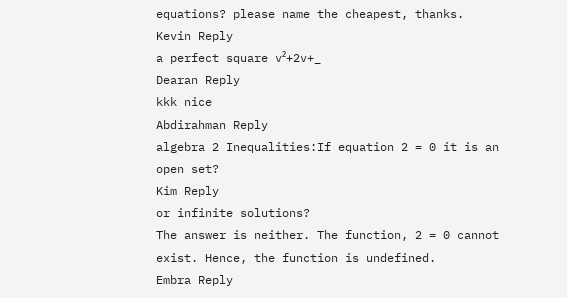equations? please name the cheapest, thanks.
Kevin Reply
a perfect square v²+2v+_
Dearan Reply
kkk nice
Abdirahman Reply
algebra 2 Inequalities:If equation 2 = 0 it is an open set?
Kim Reply
or infinite solutions?
The answer is neither. The function, 2 = 0 cannot exist. Hence, the function is undefined.
Embra Reply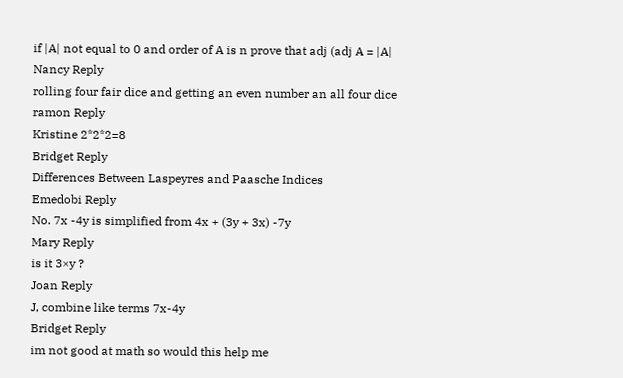if |A| not equal to 0 and order of A is n prove that adj (adj A = |A|
Nancy Reply
rolling four fair dice and getting an even number an all four dice
ramon Reply
Kristine 2*2*2=8
Bridget Reply
Differences Between Laspeyres and Paasche Indices
Emedobi Reply
No. 7x -4y is simplified from 4x + (3y + 3x) -7y
Mary Reply
is it 3×y ?
Joan Reply
J, combine like terms 7x-4y
Bridget Reply
im not good at math so would this help me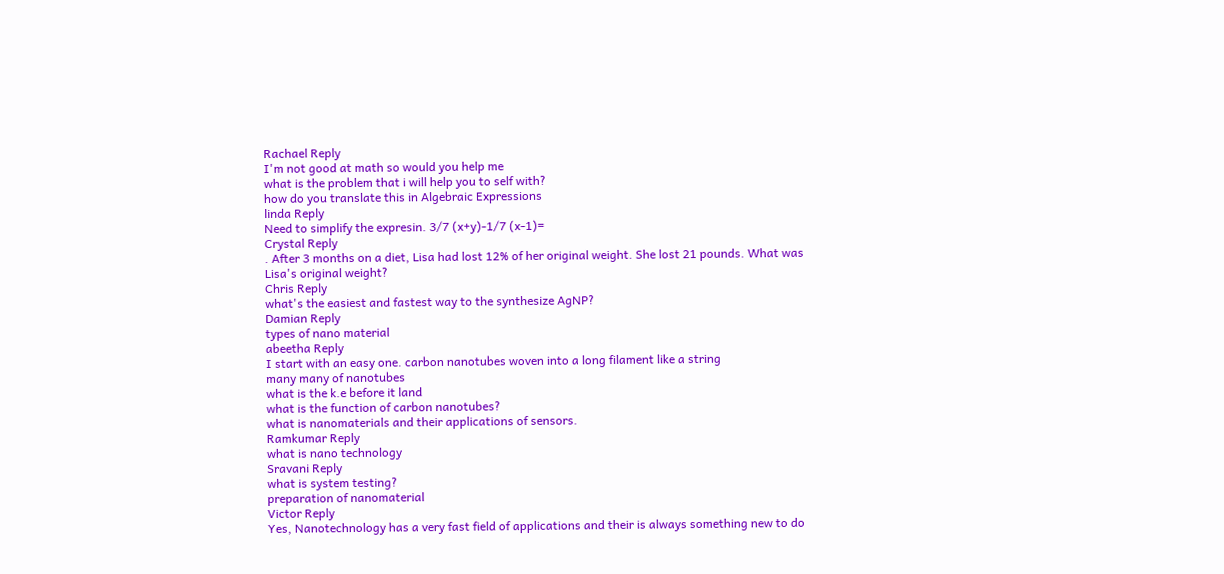Rachael Reply
I'm not good at math so would you help me
what is the problem that i will help you to self with?
how do you translate this in Algebraic Expressions
linda Reply
Need to simplify the expresin. 3/7 (x+y)-1/7 (x-1)=
Crystal Reply
. After 3 months on a diet, Lisa had lost 12% of her original weight. She lost 21 pounds. What was Lisa's original weight?
Chris Reply
what's the easiest and fastest way to the synthesize AgNP?
Damian Reply
types of nano material
abeetha Reply
I start with an easy one. carbon nanotubes woven into a long filament like a string
many many of nanotubes
what is the k.e before it land
what is the function of carbon nanotubes?
what is nanomaterials and their applications of sensors.
Ramkumar Reply
what is nano technology
Sravani Reply
what is system testing?
preparation of nanomaterial
Victor Reply
Yes, Nanotechnology has a very fast field of applications and their is always something new to do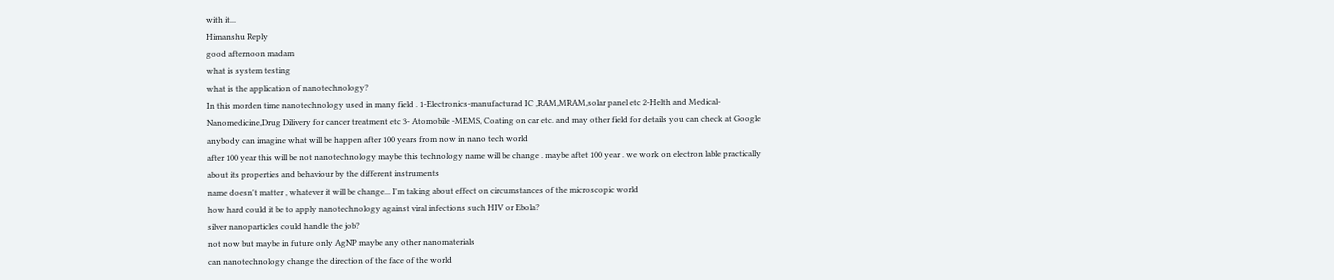with it...
Himanshu Reply
good afternoon madam
what is system testing
what is the application of nanotechnology?
In this morden time nanotechnology used in many field . 1-Electronics-manufacturad IC ,RAM,MRAM,solar panel etc 2-Helth and Medical-Nanomedicine,Drug Dilivery for cancer treatment etc 3- Atomobile -MEMS, Coating on car etc. and may other field for details you can check at Google
anybody can imagine what will be happen after 100 years from now in nano tech world
after 100 year this will be not nanotechnology maybe this technology name will be change . maybe aftet 100 year . we work on electron lable practically about its properties and behaviour by the different instruments
name doesn't matter , whatever it will be change... I'm taking about effect on circumstances of the microscopic world
how hard could it be to apply nanotechnology against viral infections such HIV or Ebola?
silver nanoparticles could handle the job?
not now but maybe in future only AgNP maybe any other nanomaterials
can nanotechnology change the direction of the face of the world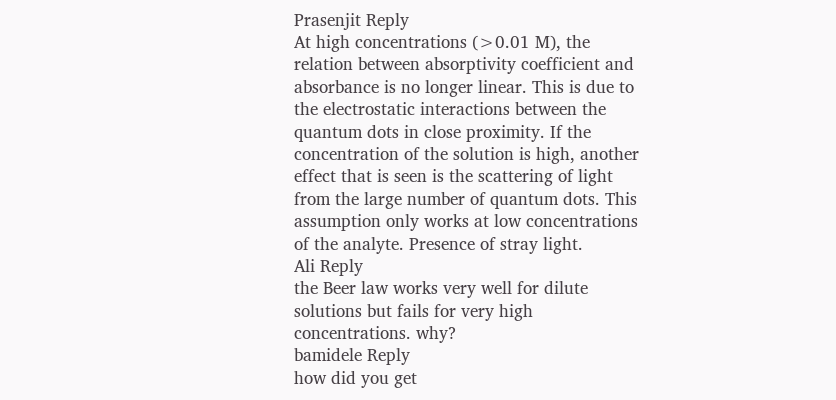Prasenjit Reply
At high concentrations (>0.01 M), the relation between absorptivity coefficient and absorbance is no longer linear. This is due to the electrostatic interactions between the quantum dots in close proximity. If the concentration of the solution is high, another effect that is seen is the scattering of light from the large number of quantum dots. This assumption only works at low concentrations of the analyte. Presence of stray light.
Ali Reply
the Beer law works very well for dilute solutions but fails for very high concentrations. why?
bamidele Reply
how did you get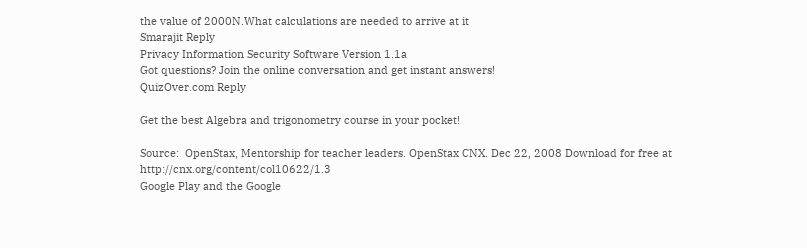the value of 2000N.What calculations are needed to arrive at it
Smarajit Reply
Privacy Information Security Software Version 1.1a
Got questions? Join the online conversation and get instant answers!
QuizOver.com Reply

Get the best Algebra and trigonometry course in your pocket!

Source:  OpenStax, Mentorship for teacher leaders. OpenStax CNX. Dec 22, 2008 Download for free at http://cnx.org/content/col10622/1.3
Google Play and the Google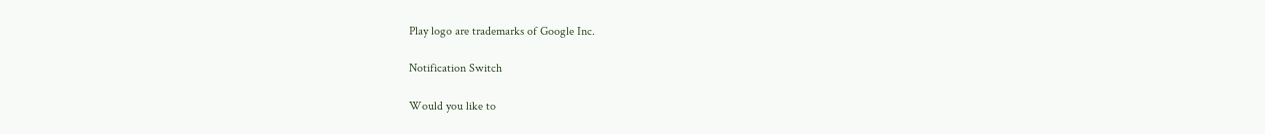Play logo are trademarks of Google Inc.

Notification Switch

Would you like to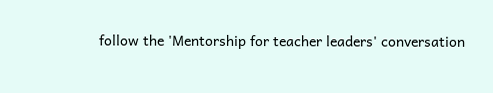follow the 'Mentorship for teacher leaders' conversation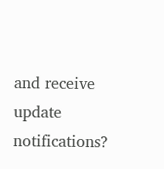and receive update notifications?